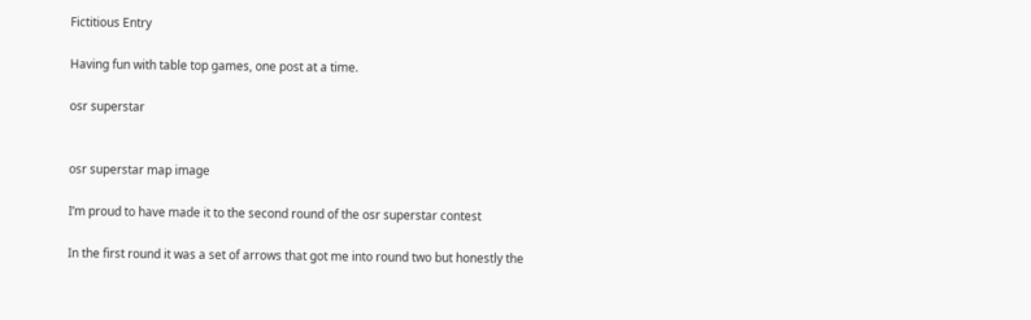Fictitious Entry

Having fun with table top games, one post at a time.

osr superstar


osr superstar map image

I’m proud to have made it to the second round of the osr superstar contest

In the first round it was a set of arrows that got me into round two but honestly the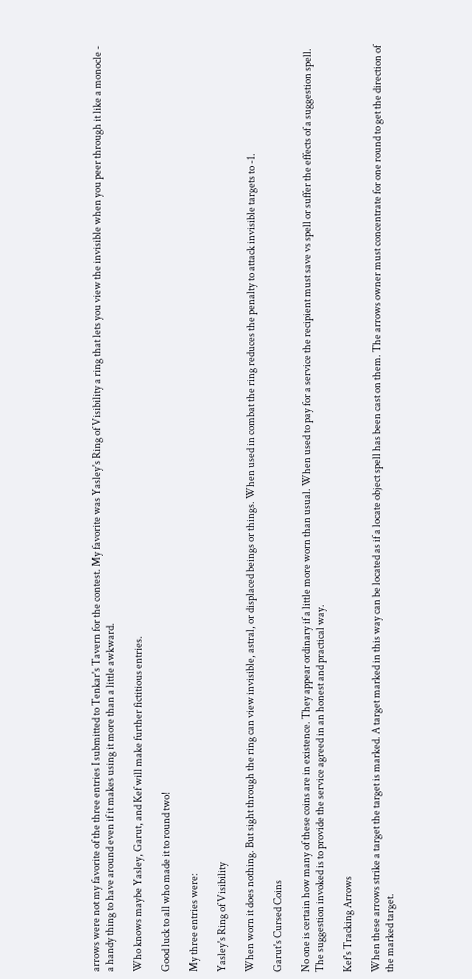arrows were not my favorite of the three entries I submitted to Tenkar's Tavern for the contest. My favorite was Yasley's Ring of Visibility a ring that lets you view the invisible when you peer through it like a monocle - a handy thing to have around even if it makes using it more than a little awkward.

Who knows maybe Yasley, Garut, and Kef will make further fictitious entries.

Good luck to all who made it to round two!

My three entries were:

Yasley's Ring of Visibility

When worn it does nothing. But sight through the ring can view invisible, astral, or displaced beings or things. When used in combat the ring reduces the penalty to attack invisible targets to -1.

Garut's Cursed Coins

No one is certain how many of these coins are in existence. They appear ordinary if a little more worn than usual. When used to pay for a service the recipient must save vs spell or suffer the effects of a suggestion spell. The suggestion invoked is to provide the service agreed in an honest and practical way.

Kef's Tracking Arrows

When these arrows strike a target the target is marked. A target marked in this way can be located as if a locate object spell has been cast on them. The arrows owner must concentrate for one round to get the direction of the marked target.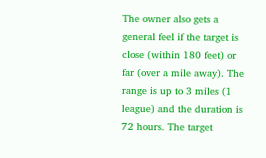The owner also gets a general feel if the target is close (within 180 feet) or far (over a mile away). The range is up to 3 miles (1 league) and the duration is 72 hours. The target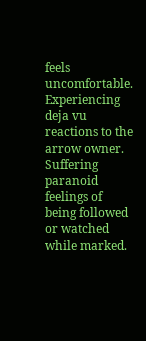feels uncomfortable. Experiencing deja vu reactions to the arrow owner. Suffering paranoid feelings of being followed or watched while marked.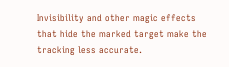Invisibility and other magic effects that hide the marked target make the tracking less accurate.